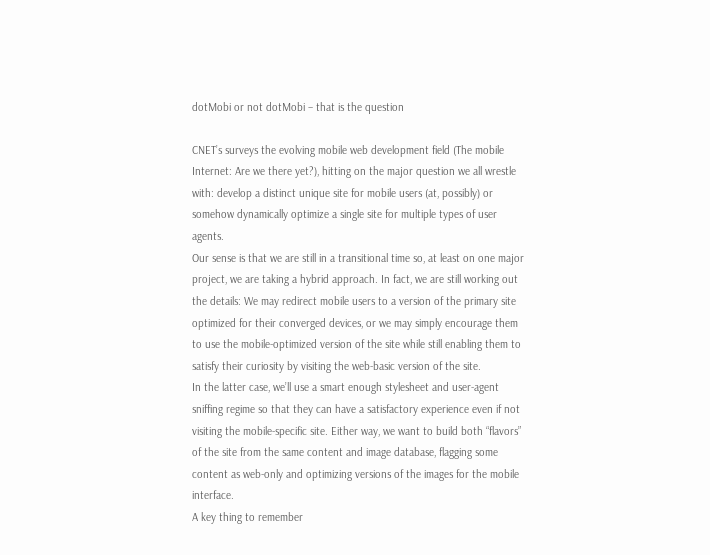dotMobi or not dotMobi – that is the question

CNET’s surveys the evolving mobile web development field (The mobile Internet: Are we there yet?), hitting on the major question we all wrestle with: develop a distinct unique site for mobile users (at, possibly) or somehow dynamically optimize a single site for multiple types of user agents.
Our sense is that we are still in a transitional time so, at least on one major project, we are taking a hybrid approach. In fact, we are still working out the details: We may redirect mobile users to a version of the primary site optimized for their converged devices, or we may simply encourage them to use the mobile-optimized version of the site while still enabling them to satisfy their curiosity by visiting the web-basic version of the site.
In the latter case, we’ll use a smart enough stylesheet and user-agent sniffing regime so that they can have a satisfactory experience even if not visiting the mobile-specific site. Either way, we want to build both “flavors” of the site from the same content and image database, flagging some content as web-only and optimizing versions of the images for the mobile interface.
A key thing to remember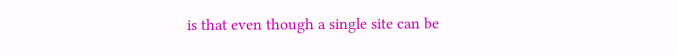is that even though a single site can be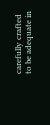carefully crafted to be adequate in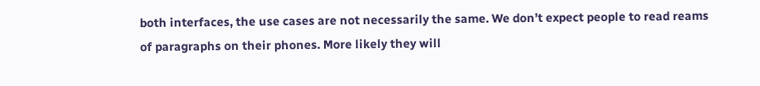both interfaces, the use cases are not necessarily the same. We don’t expect people to read reams of paragraphs on their phones. More likely they will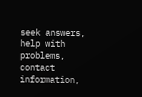seek answers, help with problems, contact information,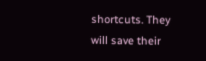shortcuts. They will save their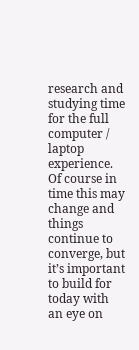research and studying time for the full computer / laptop experience.
Of course in time this may change and things continue to converge, but it’s important to build for today with an eye on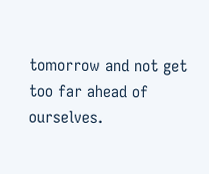tomorrow and not get too far ahead of ourselves.